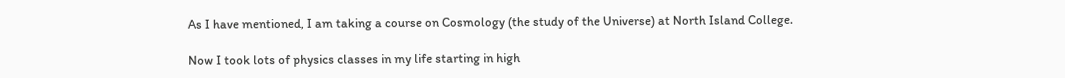As I have mentioned, I am taking a course on Cosmology (the study of the Universe) at North Island College.

Now I took lots of physics classes in my life starting in high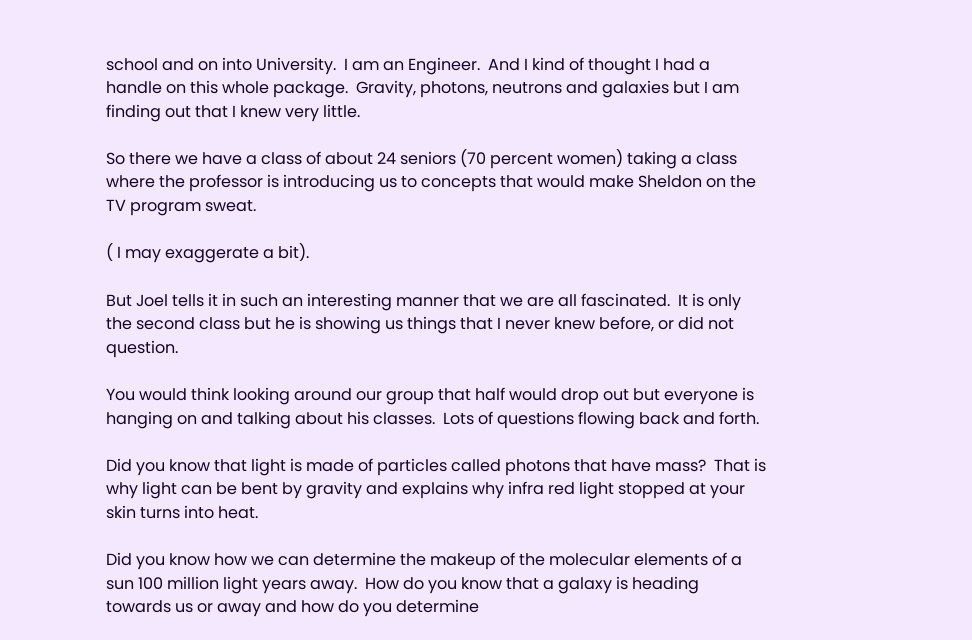school and on into University.  I am an Engineer.  And I kind of thought I had a handle on this whole package.  Gravity, photons, neutrons and galaxies but I am finding out that I knew very little.

So there we have a class of about 24 seniors (70 percent women) taking a class where the professor is introducing us to concepts that would make Sheldon on the TV program sweat.

( I may exaggerate a bit).

But Joel tells it in such an interesting manner that we are all fascinated.  It is only the second class but he is showing us things that I never knew before, or did not question.

You would think looking around our group that half would drop out but everyone is hanging on and talking about his classes.  Lots of questions flowing back and forth.

Did you know that light is made of particles called photons that have mass?  That is why light can be bent by gravity and explains why infra red light stopped at your skin turns into heat.

Did you know how we can determine the makeup of the molecular elements of a sun 100 million light years away.  How do you know that a galaxy is heading towards us or away and how do you determine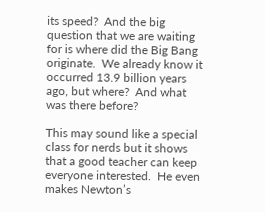its speed?  And the big question that we are waiting for is where did the Big Bang originate.  We already know it occurred 13.9 billion years ago, but where?  And what was there before?

This may sound like a special class for nerds but it shows that a good teacher can keep everyone interested.  He even makes Newton’s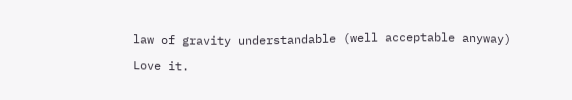law of gravity understandable (well acceptable anyway)

Love it.